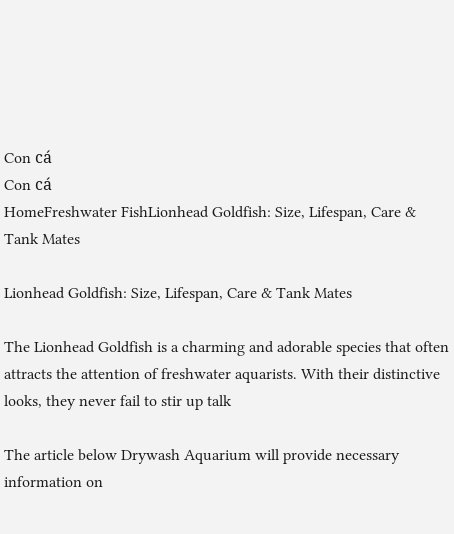Con cá
Con cá
HomeFreshwater FishLionhead Goldfish: Size, Lifespan, Care & Tank Mates

Lionhead Goldfish: Size, Lifespan, Care & Tank Mates

The Lionhead Goldfish is a charming and adorable species that often attracts the attention of freshwater aquarists. With their distinctive looks, they never fail to stir up talk

The article below Drywash Aquarium will provide necessary information on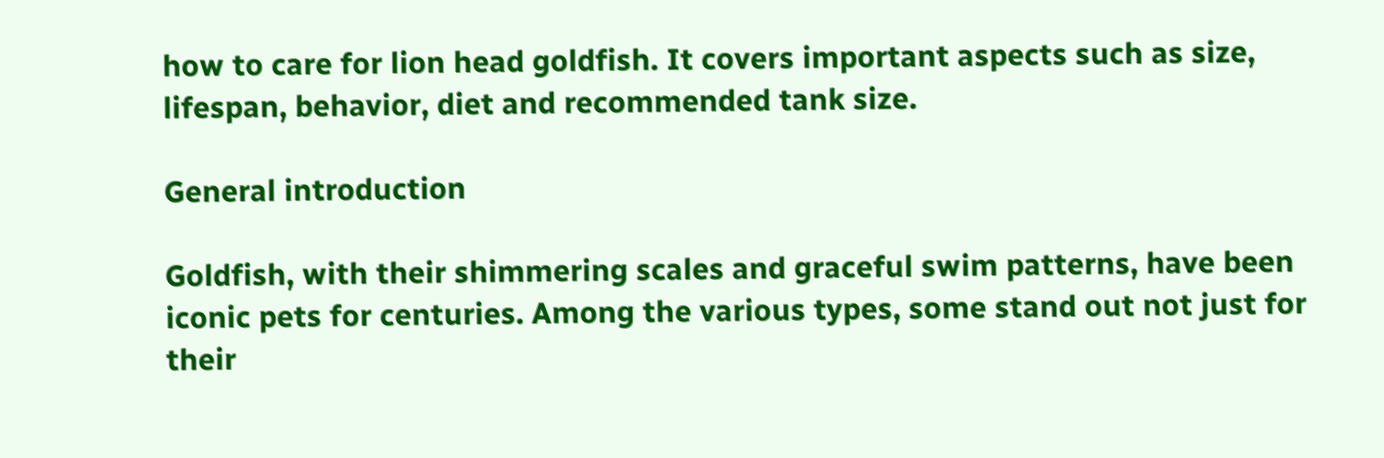how to care for lion head goldfish. It covers important aspects such as size, lifespan, behavior, diet and recommended tank size.

General introduction

Goldfish, with their shimmering scales and graceful swim patterns, have been iconic pets for centuries. Among the various types, some stand out not just for their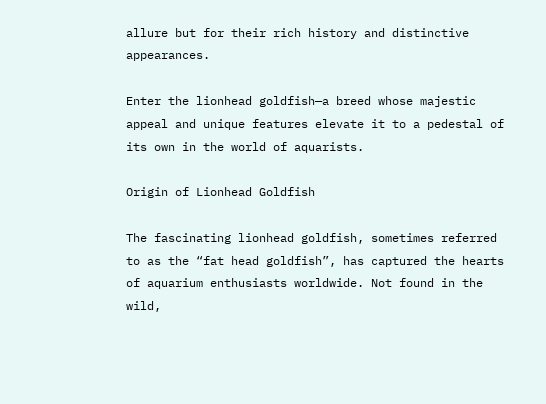allure but for their rich history and distinctive appearances.

Enter the lionhead goldfish—a breed whose majestic appeal and unique features elevate it to a pedestal of its own in the world of aquarists.

Origin of Lionhead Goldfish

The fascinating lionhead goldfish, sometimes referred to as the “fat head goldfish”, has captured the hearts of aquarium enthusiasts worldwide. Not found in the wild,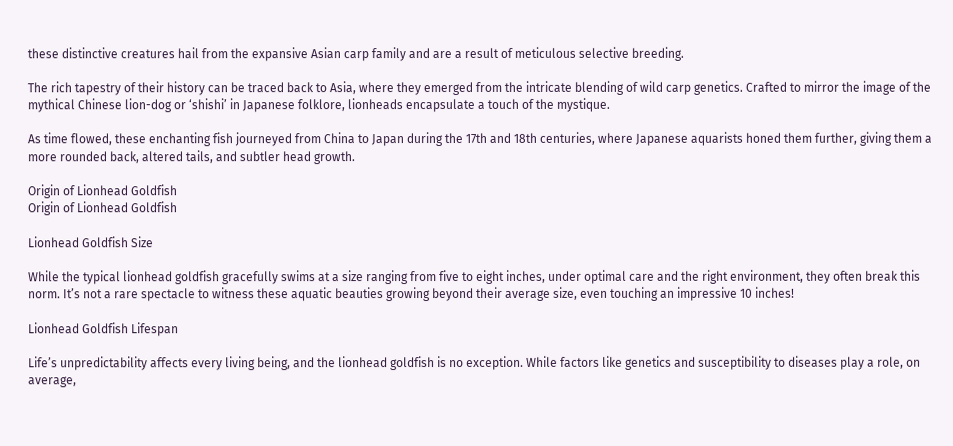these distinctive creatures hail from the expansive Asian carp family and are a result of meticulous selective breeding.

The rich tapestry of their history can be traced back to Asia, where they emerged from the intricate blending of wild carp genetics. Crafted to mirror the image of the mythical Chinese lion-dog or ‘shishi’ in Japanese folklore, lionheads encapsulate a touch of the mystique.

As time flowed, these enchanting fish journeyed from China to Japan during the 17th and 18th centuries, where Japanese aquarists honed them further, giving them a more rounded back, altered tails, and subtler head growth.

Origin of Lionhead Goldfish
Origin of Lionhead Goldfish

Lionhead Goldfish Size

While the typical lionhead goldfish gracefully swims at a size ranging from five to eight inches, under optimal care and the right environment, they often break this norm. It’s not a rare spectacle to witness these aquatic beauties growing beyond their average size, even touching an impressive 10 inches!

Lionhead Goldfish Lifespan

Life’s unpredictability affects every living being, and the lionhead goldfish is no exception. While factors like genetics and susceptibility to diseases play a role, on average,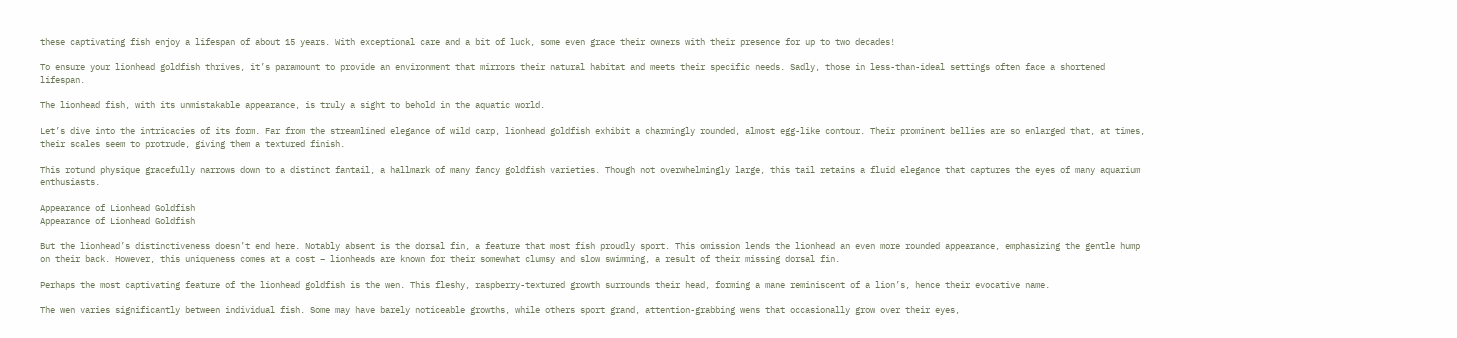these captivating fish enjoy a lifespan of about 15 years. With exceptional care and a bit of luck, some even grace their owners with their presence for up to two decades!

To ensure your lionhead goldfish thrives, it’s paramount to provide an environment that mirrors their natural habitat and meets their specific needs. Sadly, those in less-than-ideal settings often face a shortened lifespan.

The lionhead fish, with its unmistakable appearance, is truly a sight to behold in the aquatic world.

Let’s dive into the intricacies of its form. Far from the streamlined elegance of wild carp, lionhead goldfish exhibit a charmingly rounded, almost egg-like contour. Their prominent bellies are so enlarged that, at times, their scales seem to protrude, giving them a textured finish.

This rotund physique gracefully narrows down to a distinct fantail, a hallmark of many fancy goldfish varieties. Though not overwhelmingly large, this tail retains a fluid elegance that captures the eyes of many aquarium enthusiasts.

Appearance of Lionhead Goldfish
Appearance of Lionhead Goldfish

But the lionhead’s distinctiveness doesn’t end here. Notably absent is the dorsal fin, a feature that most fish proudly sport. This omission lends the lionhead an even more rounded appearance, emphasizing the gentle hump on their back. However, this uniqueness comes at a cost – lionheads are known for their somewhat clumsy and slow swimming, a result of their missing dorsal fin.

Perhaps the most captivating feature of the lionhead goldfish is the wen. This fleshy, raspberry-textured growth surrounds their head, forming a mane reminiscent of a lion’s, hence their evocative name.

The wen varies significantly between individual fish. Some may have barely noticeable growths, while others sport grand, attention-grabbing wens that occasionally grow over their eyes,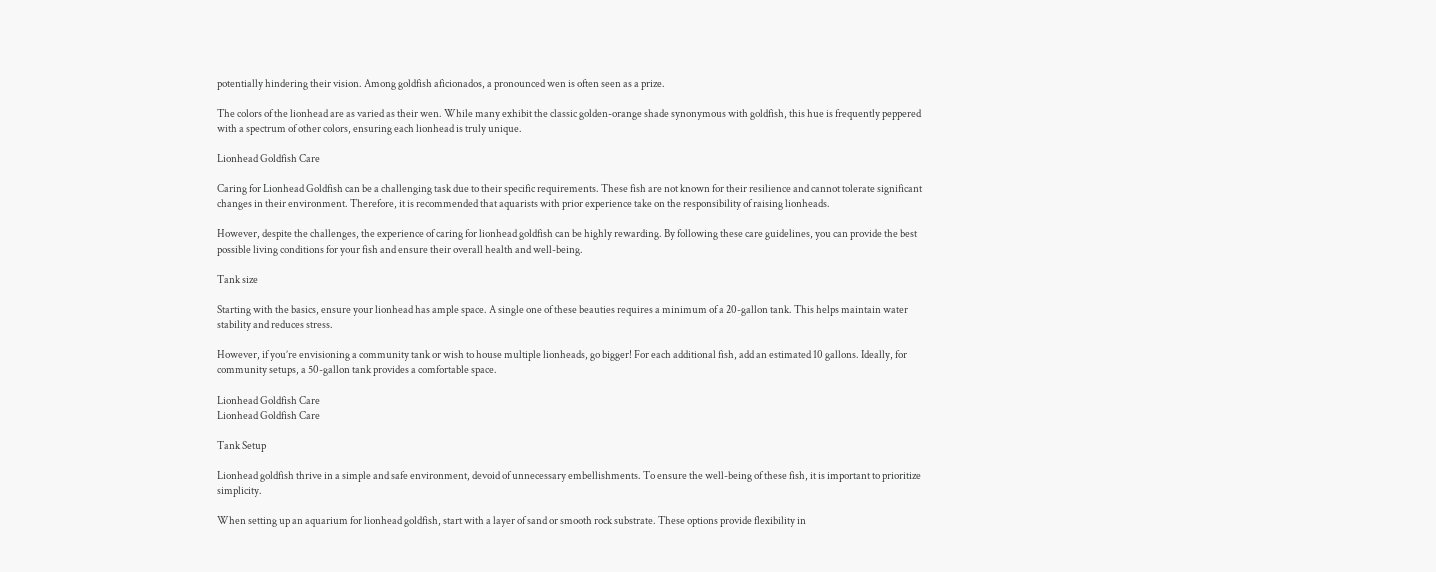potentially hindering their vision. Among goldfish aficionados, a pronounced wen is often seen as a prize.

The colors of the lionhead are as varied as their wen. While many exhibit the classic golden-orange shade synonymous with goldfish, this hue is frequently peppered with a spectrum of other colors, ensuring each lionhead is truly unique.

Lionhead Goldfish Care

Caring for Lionhead Goldfish can be a challenging task due to their specific requirements. These fish are not known for their resilience and cannot tolerate significant changes in their environment. Therefore, it is recommended that aquarists with prior experience take on the responsibility of raising lionheads.

However, despite the challenges, the experience of caring for lionhead goldfish can be highly rewarding. By following these care guidelines, you can provide the best possible living conditions for your fish and ensure their overall health and well-being.

Tank size

Starting with the basics, ensure your lionhead has ample space. A single one of these beauties requires a minimum of a 20-gallon tank. This helps maintain water stability and reduces stress.

However, if you’re envisioning a community tank or wish to house multiple lionheads, go bigger! For each additional fish, add an estimated 10 gallons. Ideally, for community setups, a 50-gallon tank provides a comfortable space.

Lionhead Goldfish Care
Lionhead Goldfish Care

Tank Setup

Lionhead goldfish thrive in a simple and safe environment, devoid of unnecessary embellishments. To ensure the well-being of these fish, it is important to prioritize simplicity.

When setting up an aquarium for lionhead goldfish, start with a layer of sand or smooth rock substrate. These options provide flexibility in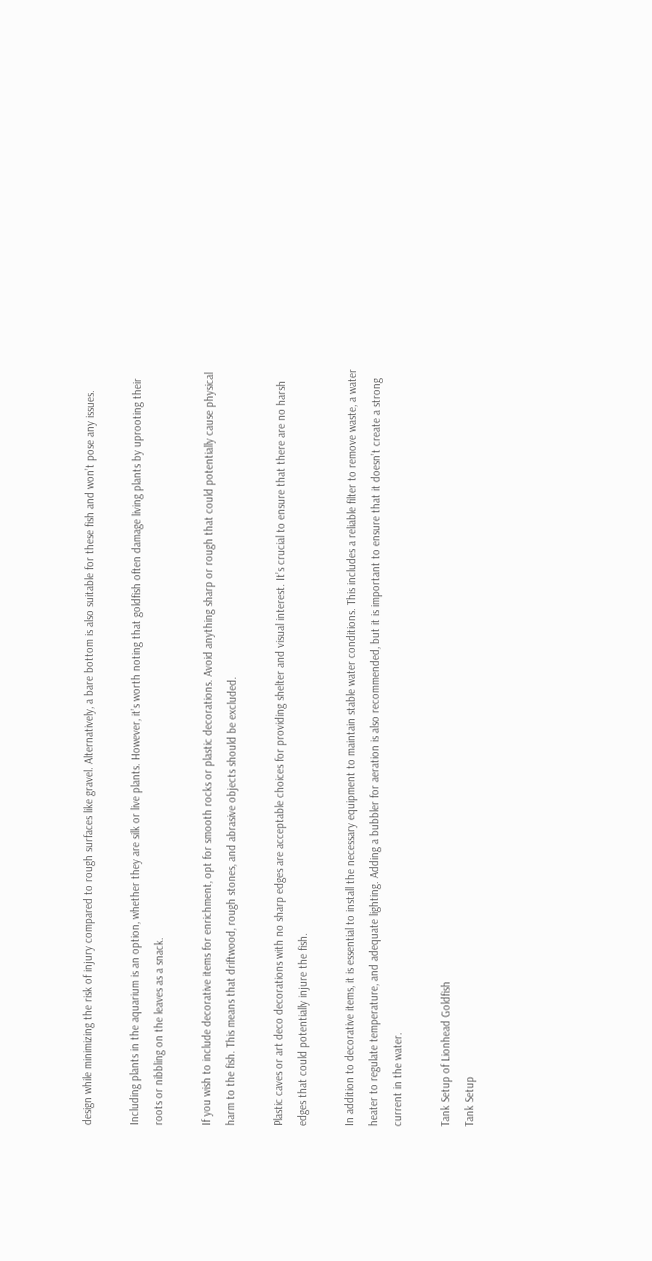design while minimizing the risk of injury compared to rough surfaces like gravel. Alternatively, a bare bottom is also suitable for these fish and won’t pose any issues.

Including plants in the aquarium is an option, whether they are silk or live plants. However, it’s worth noting that goldfish often damage living plants by uprooting their roots or nibbling on the leaves as a snack.

If you wish to include decorative items for enrichment, opt for smooth rocks or plastic decorations. Avoid anything sharp or rough that could potentially cause physical harm to the fish. This means that driftwood, rough stones, and abrasive objects should be excluded.

Plastic caves or art deco decorations with no sharp edges are acceptable choices for providing shelter and visual interest. It’s crucial to ensure that there are no harsh edges that could potentially injure the fish.

In addition to decorative items, it is essential to install the necessary equipment to maintain stable water conditions. This includes a reliable filter to remove waste, a water heater to regulate temperature, and adequate lighting. Adding a bubbler for aeration is also recommended, but it is important to ensure that it doesn’t create a strong current in the water.

Tank Setup of Lionhead Goldfish
Tank Setup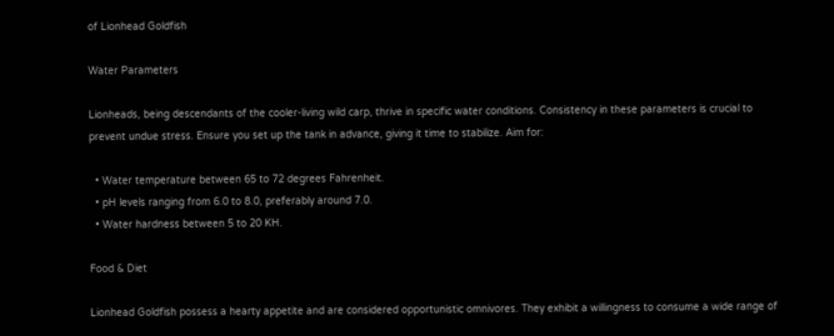of Lionhead Goldfish

Water Parameters

Lionheads, being descendants of the cooler-living wild carp, thrive in specific water conditions. Consistency in these parameters is crucial to prevent undue stress. Ensure you set up the tank in advance, giving it time to stabilize. Aim for:

  • Water temperature between 65 to 72 degrees Fahrenheit.
  • pH levels ranging from 6.0 to 8.0, preferably around 7.0.
  • Water hardness between 5 to 20 KH.

Food & Diet

Lionhead Goldfish possess a hearty appetite and are considered opportunistic omnivores. They exhibit a willingness to consume a wide range of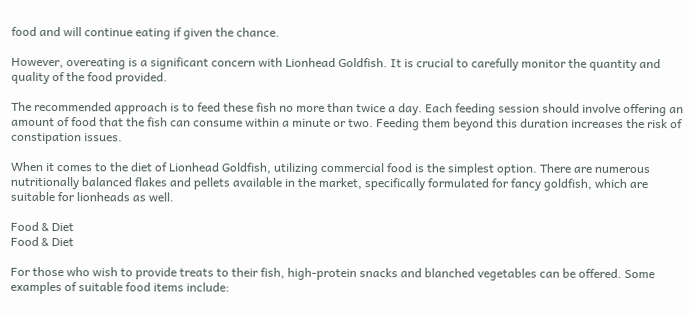food and will continue eating if given the chance.

However, overeating is a significant concern with Lionhead Goldfish. It is crucial to carefully monitor the quantity and quality of the food provided.

The recommended approach is to feed these fish no more than twice a day. Each feeding session should involve offering an amount of food that the fish can consume within a minute or two. Feeding them beyond this duration increases the risk of constipation issues.

When it comes to the diet of Lionhead Goldfish, utilizing commercial food is the simplest option. There are numerous nutritionally balanced flakes and pellets available in the market, specifically formulated for fancy goldfish, which are suitable for lionheads as well.

Food & Diet
Food & Diet

For those who wish to provide treats to their fish, high-protein snacks and blanched vegetables can be offered. Some examples of suitable food items include: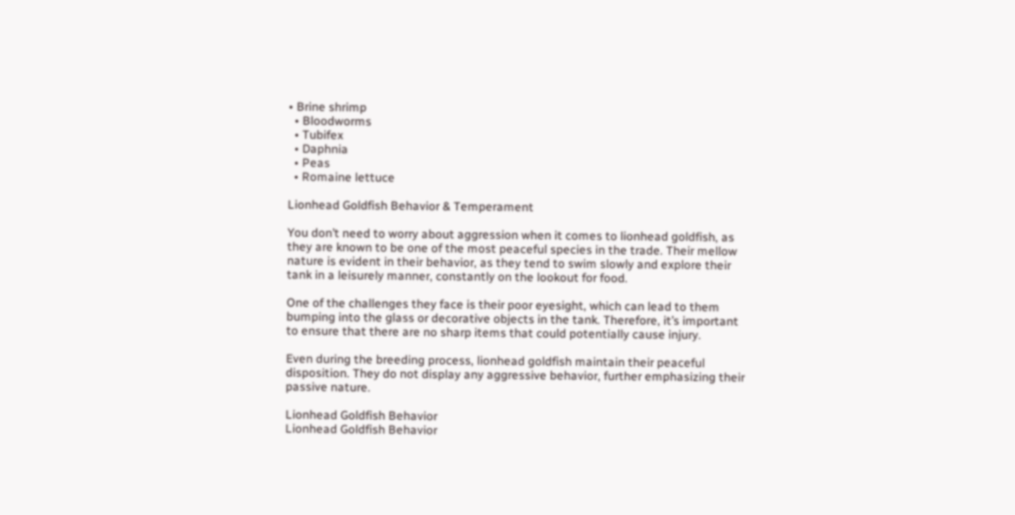• Brine shrimp
  • Bloodworms
  • Tubifex
  • Daphnia
  • Peas
  • Romaine lettuce

Lionhead Goldfish Behavior & Temperament

You don’t need to worry about aggression when it comes to lionhead goldfish, as they are known to be one of the most peaceful species in the trade. Their mellow nature is evident in their behavior, as they tend to swim slowly and explore their tank in a leisurely manner, constantly on the lookout for food.

One of the challenges they face is their poor eyesight, which can lead to them bumping into the glass or decorative objects in the tank. Therefore, it’s important to ensure that there are no sharp items that could potentially cause injury.

Even during the breeding process, lionhead goldfish maintain their peaceful disposition. They do not display any aggressive behavior, further emphasizing their passive nature.

Lionhead Goldfish Behavior
Lionhead Goldfish Behavior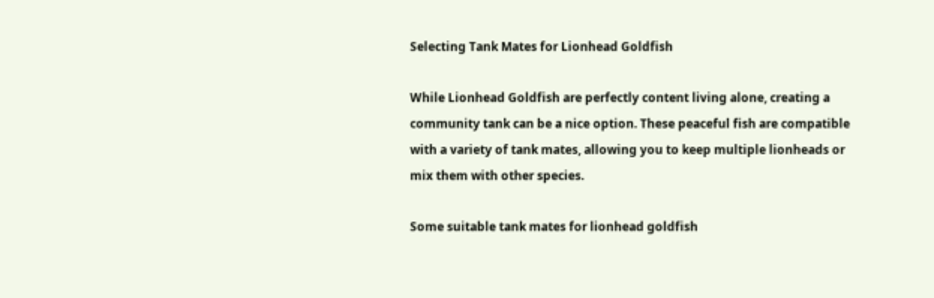Selecting Tank Mates for Lionhead Goldfish

While Lionhead Goldfish are perfectly content living alone, creating a community tank can be a nice option. These peaceful fish are compatible with a variety of tank mates, allowing you to keep multiple lionheads or mix them with other species.

Some suitable tank mates for lionhead goldfish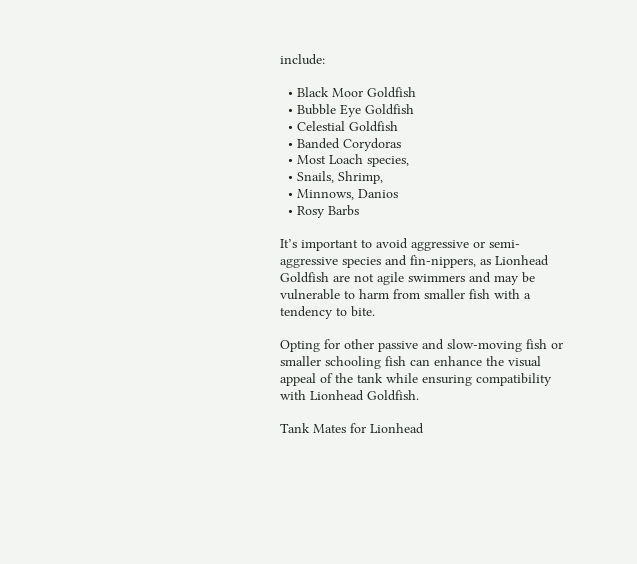include:

  • Black Moor Goldfish
  • Bubble Eye Goldfish
  • Celestial Goldfish
  • Banded Corydoras
  • Most Loach species,
  • Snails, Shrimp,
  • Minnows, Danios
  • Rosy Barbs

It’s important to avoid aggressive or semi-aggressive species and fin-nippers, as Lionhead Goldfish are not agile swimmers and may be vulnerable to harm from smaller fish with a tendency to bite.

Opting for other passive and slow-moving fish or smaller schooling fish can enhance the visual appeal of the tank while ensuring compatibility with Lionhead Goldfish.

Tank Mates for Lionhead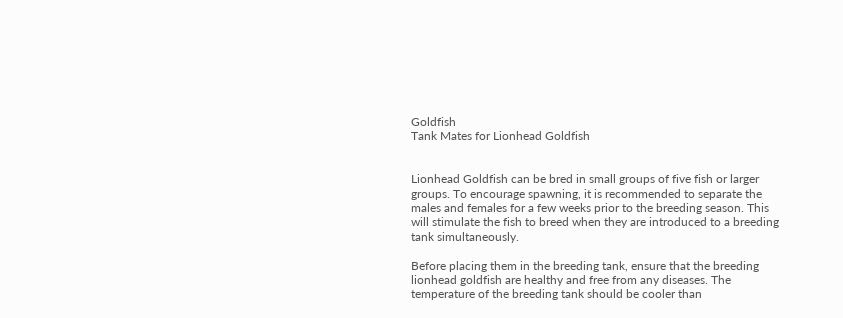Goldfish
Tank Mates for Lionhead Goldfish


Lionhead Goldfish can be bred in small groups of five fish or larger groups. To encourage spawning, it is recommended to separate the males and females for a few weeks prior to the breeding season. This will stimulate the fish to breed when they are introduced to a breeding tank simultaneously.

Before placing them in the breeding tank, ensure that the breeding lionhead goldfish are healthy and free from any diseases. The temperature of the breeding tank should be cooler than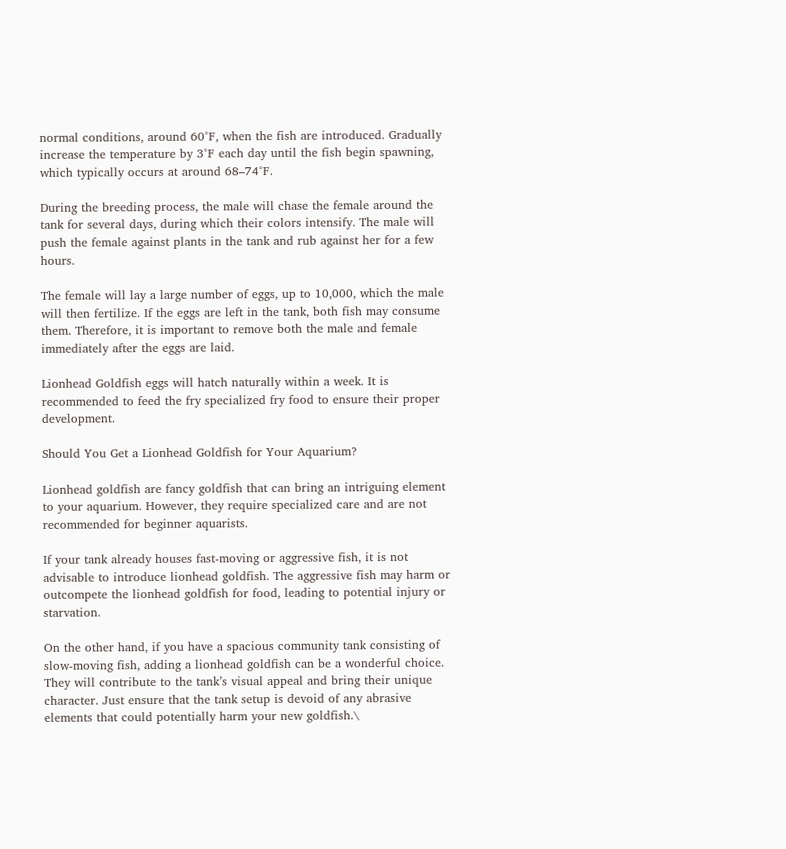normal conditions, around 60°F, when the fish are introduced. Gradually increase the temperature by 3°F each day until the fish begin spawning, which typically occurs at around 68–74°F.

During the breeding process, the male will chase the female around the tank for several days, during which their colors intensify. The male will push the female against plants in the tank and rub against her for a few hours.

The female will lay a large number of eggs, up to 10,000, which the male will then fertilize. If the eggs are left in the tank, both fish may consume them. Therefore, it is important to remove both the male and female immediately after the eggs are laid.

Lionhead Goldfish eggs will hatch naturally within a week. It is recommended to feed the fry specialized fry food to ensure their proper development.

Should You Get a Lionhead Goldfish for Your Aquarium?

Lionhead goldfish are fancy goldfish that can bring an intriguing element to your aquarium. However, they require specialized care and are not recommended for beginner aquarists.

If your tank already houses fast-moving or aggressive fish, it is not advisable to introduce lionhead goldfish. The aggressive fish may harm or outcompete the lionhead goldfish for food, leading to potential injury or starvation.

On the other hand, if you have a spacious community tank consisting of slow-moving fish, adding a lionhead goldfish can be a wonderful choice. They will contribute to the tank’s visual appeal and bring their unique character. Just ensure that the tank setup is devoid of any abrasive elements that could potentially harm your new goldfish.\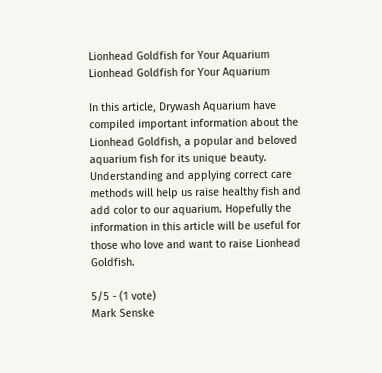Lionhead Goldfish for Your Aquarium
Lionhead Goldfish for Your Aquarium

In this article, Drywash Aquarium have compiled important information about the Lionhead Goldfish, a popular and beloved aquarium fish for its unique beauty. Understanding and applying correct care methods will help us raise healthy fish and add color to our aquarium. Hopefully the information in this article will be useful for those who love and want to raise Lionhead Goldfish.

5/5 - (1 vote)
Mark Senske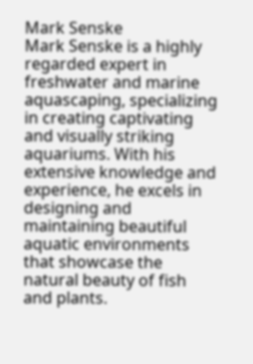Mark Senske
Mark Senske is a highly regarded expert in freshwater and marine aquascaping, specializing in creating captivating and visually striking aquariums. With his extensive knowledge and experience, he excels in designing and maintaining beautiful aquatic environments that showcase the natural beauty of fish and plants.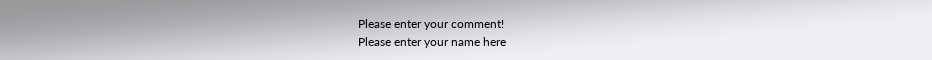Please enter your comment!
Please enter your name here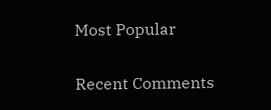Most Popular

Recent Comments